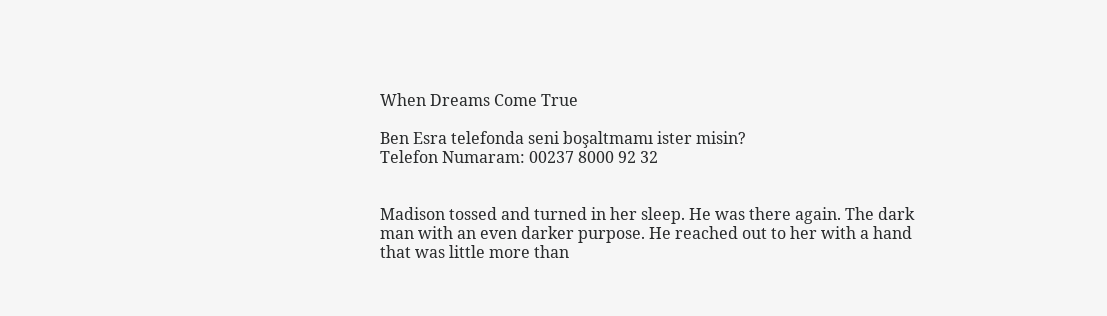When Dreams Come True

Ben Esra telefonda seni boşaltmamı ister misin?
Telefon Numaram: 00237 8000 92 32


Madison tossed and turned in her sleep. He was there again. The dark man with an even darker purpose. He reached out to her with a hand that was little more than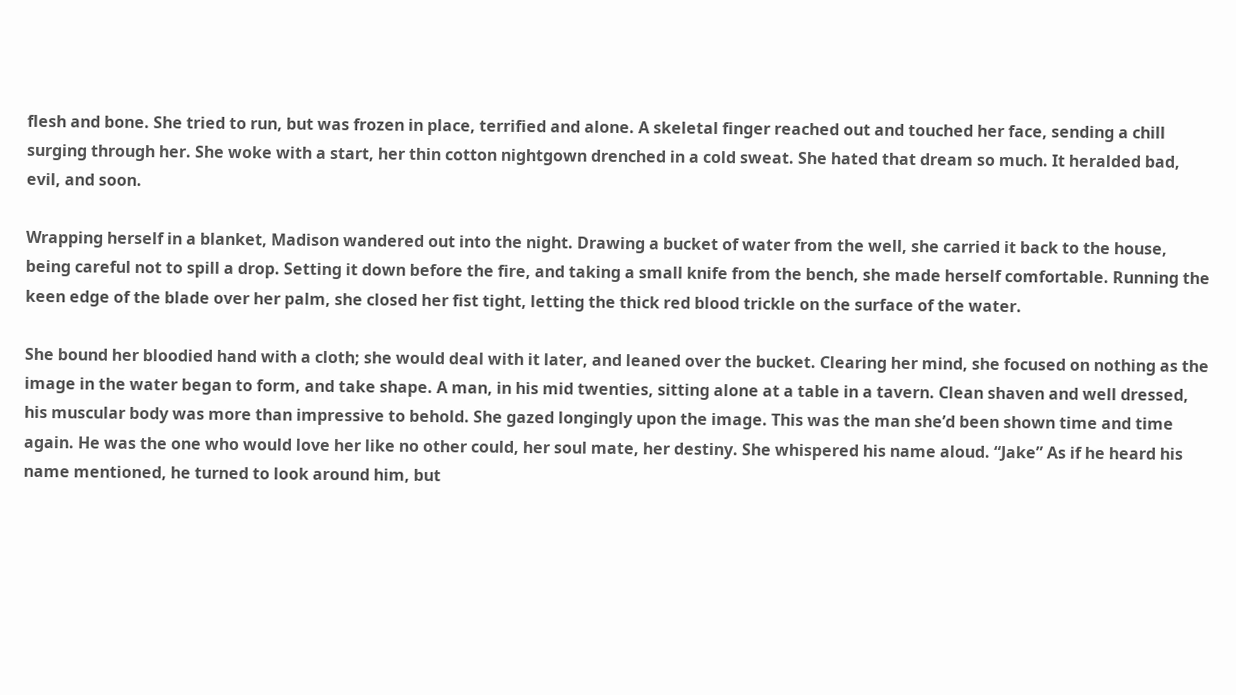flesh and bone. She tried to run, but was frozen in place, terrified and alone. A skeletal finger reached out and touched her face, sending a chill surging through her. She woke with a start, her thin cotton nightgown drenched in a cold sweat. She hated that dream so much. It heralded bad, evil, and soon.

Wrapping herself in a blanket, Madison wandered out into the night. Drawing a bucket of water from the well, she carried it back to the house, being careful not to spill a drop. Setting it down before the fire, and taking a small knife from the bench, she made herself comfortable. Running the keen edge of the blade over her palm, she closed her fist tight, letting the thick red blood trickle on the surface of the water.

She bound her bloodied hand with a cloth; she would deal with it later, and leaned over the bucket. Clearing her mind, she focused on nothing as the image in the water began to form, and take shape. A man, in his mid twenties, sitting alone at a table in a tavern. Clean shaven and well dressed, his muscular body was more than impressive to behold. She gazed longingly upon the image. This was the man she’d been shown time and time again. He was the one who would love her like no other could, her soul mate, her destiny. She whispered his name aloud. “Jake” As if he heard his name mentioned, he turned to look around him, but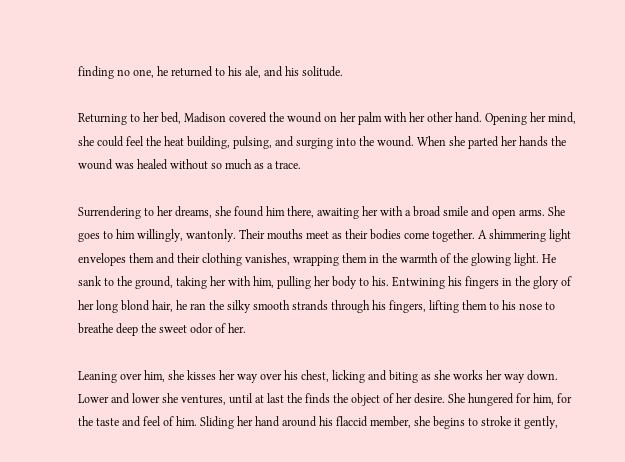finding no one, he returned to his ale, and his solitude.

Returning to her bed, Madison covered the wound on her palm with her other hand. Opening her mind, she could feel the heat building, pulsing, and surging into the wound. When she parted her hands the wound was healed without so much as a trace.

Surrendering to her dreams, she found him there, awaiting her with a broad smile and open arms. She goes to him willingly, wantonly. Their mouths meet as their bodies come together. A shimmering light envelopes them and their clothing vanishes, wrapping them in the warmth of the glowing light. He sank to the ground, taking her with him, pulling her body to his. Entwining his fingers in the glory of her long blond hair, he ran the silky smooth strands through his fingers, lifting them to his nose to breathe deep the sweet odor of her.

Leaning over him, she kisses her way over his chest, licking and biting as she works her way down. Lower and lower she ventures, until at last the finds the object of her desire. She hungered for him, for the taste and feel of him. Sliding her hand around his flaccid member, she begins to stroke it gently,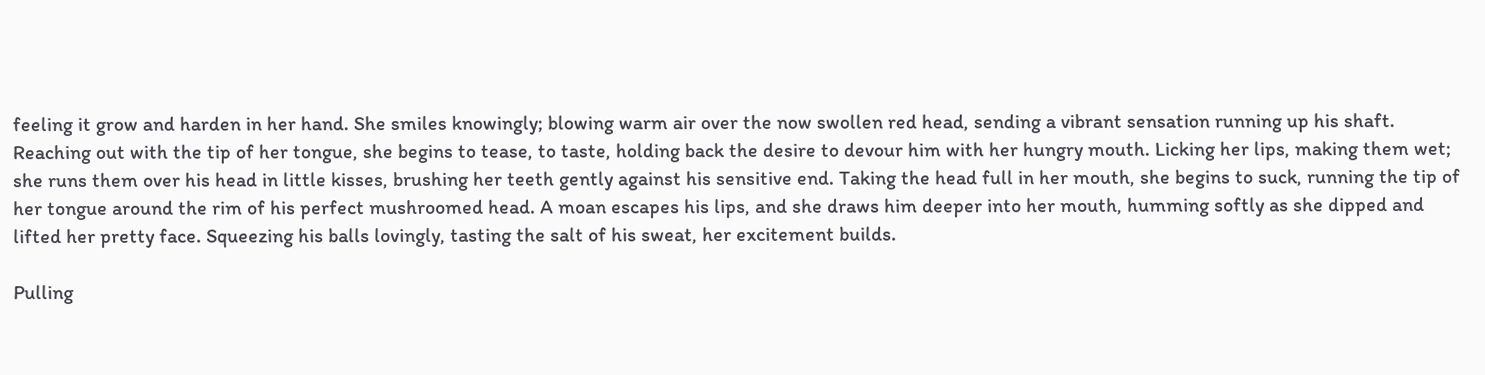feeling it grow and harden in her hand. She smiles knowingly; blowing warm air over the now swollen red head, sending a vibrant sensation running up his shaft. Reaching out with the tip of her tongue, she begins to tease, to taste, holding back the desire to devour him with her hungry mouth. Licking her lips, making them wet; she runs them over his head in little kisses, brushing her teeth gently against his sensitive end. Taking the head full in her mouth, she begins to suck, running the tip of her tongue around the rim of his perfect mushroomed head. A moan escapes his lips, and she draws him deeper into her mouth, humming softly as she dipped and lifted her pretty face. Squeezing his balls lovingly, tasting the salt of his sweat, her excitement builds.

Pulling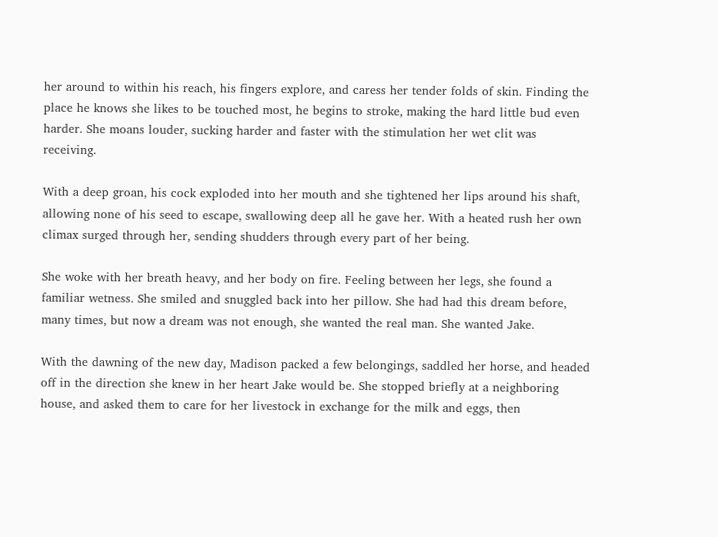her around to within his reach, his fingers explore, and caress her tender folds of skin. Finding the place he knows she likes to be touched most, he begins to stroke, making the hard little bud even harder. She moans louder, sucking harder and faster with the stimulation her wet clit was receiving.

With a deep groan, his cock exploded into her mouth and she tightened her lips around his shaft, allowing none of his seed to escape, swallowing deep all he gave her. With a heated rush her own climax surged through her, sending shudders through every part of her being.

She woke with her breath heavy, and her body on fire. Feeling between her legs, she found a familiar wetness. She smiled and snuggled back into her pillow. She had had this dream before, many times, but now a dream was not enough, she wanted the real man. She wanted Jake.

With the dawning of the new day, Madison packed a few belongings, saddled her horse, and headed off in the direction she knew in her heart Jake would be. She stopped briefly at a neighboring house, and asked them to care for her livestock in exchange for the milk and eggs, then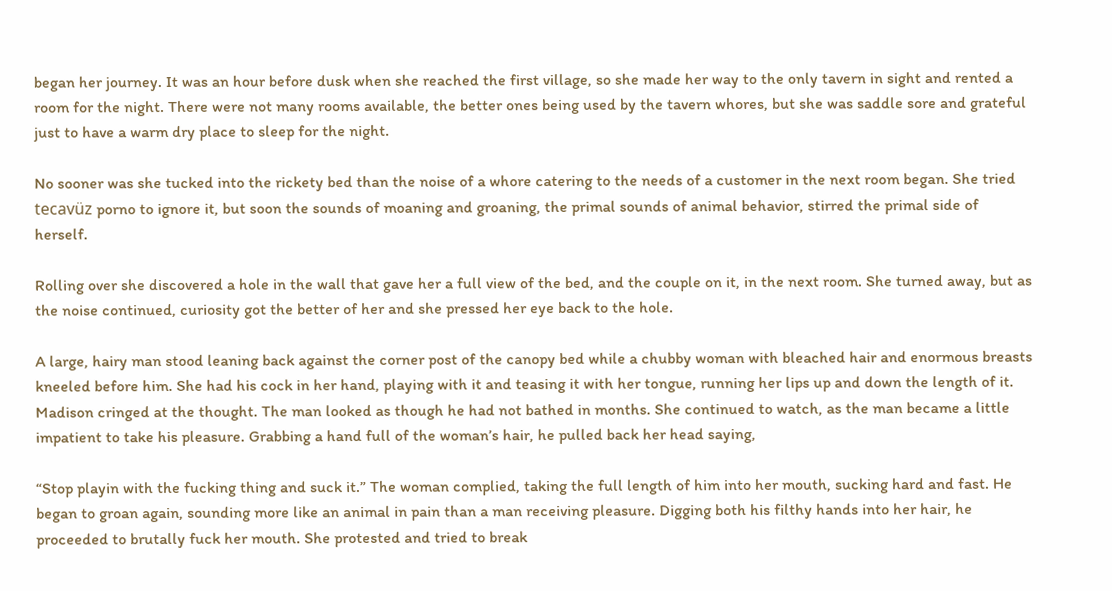began her journey. It was an hour before dusk when she reached the first village, so she made her way to the only tavern in sight and rented a room for the night. There were not many rooms available, the better ones being used by the tavern whores, but she was saddle sore and grateful just to have a warm dry place to sleep for the night.

No sooner was she tucked into the rickety bed than the noise of a whore catering to the needs of a customer in the next room began. She tried tecavüz porno to ignore it, but soon the sounds of moaning and groaning, the primal sounds of animal behavior, stirred the primal side of herself.

Rolling over she discovered a hole in the wall that gave her a full view of the bed, and the couple on it, in the next room. She turned away, but as the noise continued, curiosity got the better of her and she pressed her eye back to the hole.

A large, hairy man stood leaning back against the corner post of the canopy bed while a chubby woman with bleached hair and enormous breasts kneeled before him. She had his cock in her hand, playing with it and teasing it with her tongue, running her lips up and down the length of it. Madison cringed at the thought. The man looked as though he had not bathed in months. She continued to watch, as the man became a little impatient to take his pleasure. Grabbing a hand full of the woman’s hair, he pulled back her head saying,

“Stop playin with the fucking thing and suck it.” The woman complied, taking the full length of him into her mouth, sucking hard and fast. He began to groan again, sounding more like an animal in pain than a man receiving pleasure. Digging both his filthy hands into her hair, he proceeded to brutally fuck her mouth. She protested and tried to break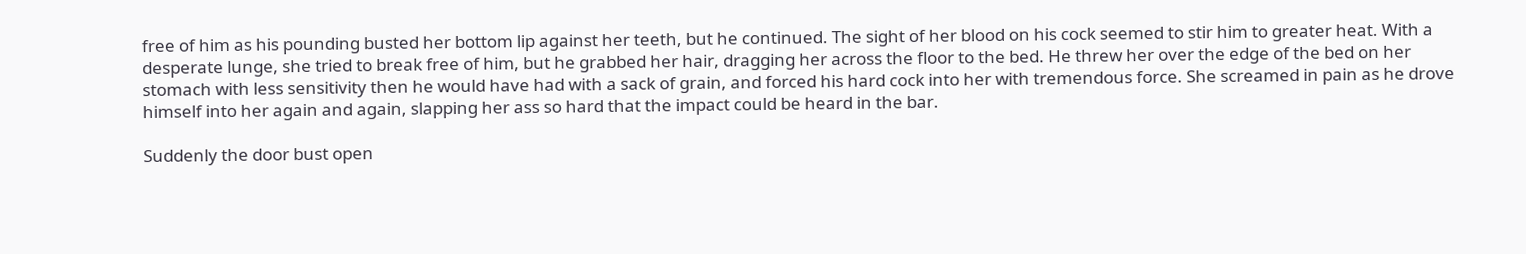free of him as his pounding busted her bottom lip against her teeth, but he continued. The sight of her blood on his cock seemed to stir him to greater heat. With a desperate lunge, she tried to break free of him, but he grabbed her hair, dragging her across the floor to the bed. He threw her over the edge of the bed on her stomach with less sensitivity then he would have had with a sack of grain, and forced his hard cock into her with tremendous force. She screamed in pain as he drove himself into her again and again, slapping her ass so hard that the impact could be heard in the bar.

Suddenly the door bust open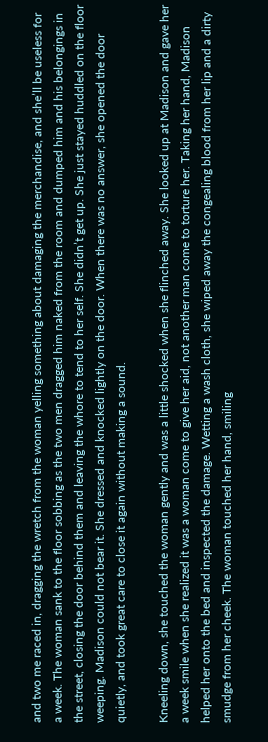and two me raced in, dragging the wretch from the woman yelling something about damaging the merchandise, and she’ll be useless for a week. The woman sank to the floor sobbing as the two men dragged him naked from the room and dumped him and his belongings in the street, closing the door behind them and leaving the whore to tend to her self. She didn’t get up. She just stayed huddled on the floor weeping. Madison could not bear it. She dressed and knocked lightly on the door. When there was no answer, she opened the door quietly, and took great care to close it again without making a sound.

Kneeling down, she touched the woman gently and was a little shocked when she flinched away. She looked up at Madison and gave her a week smile when she realized it was a woman come to give her aid, not another man come to torture her. Taking her hand, Madison helped her onto the bed and inspected the damage. Wetting a wash cloth, she wiped away the congealing blood from her lip and a dirty smudge from her cheek. The woman touched her hand, smiling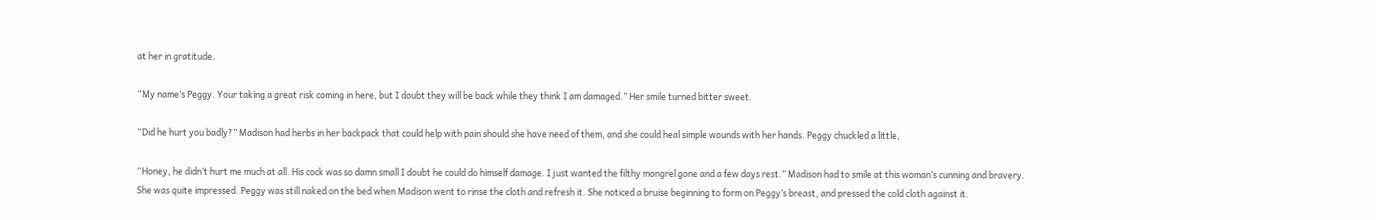at her in gratitude.

“My name’s Peggy. Your taking a great risk coming in here, but I doubt they will be back while they think I am damaged.” Her smile turned bitter sweet.

“Did he hurt you badly?” Madison had herbs in her backpack that could help with pain should she have need of them, and she could heal simple wounds with her hands. Peggy chuckled a little,

“Honey, he didn’t hurt me much at all. His cock was so damn small I doubt he could do himself damage. I just wanted the filthy mongrel gone and a few days rest.” Madison had to smile at this woman’s cunning and bravery. She was quite impressed. Peggy was still naked on the bed when Madison went to rinse the cloth and refresh it. She noticed a bruise beginning to form on Peggy’s breast, and pressed the cold cloth against it.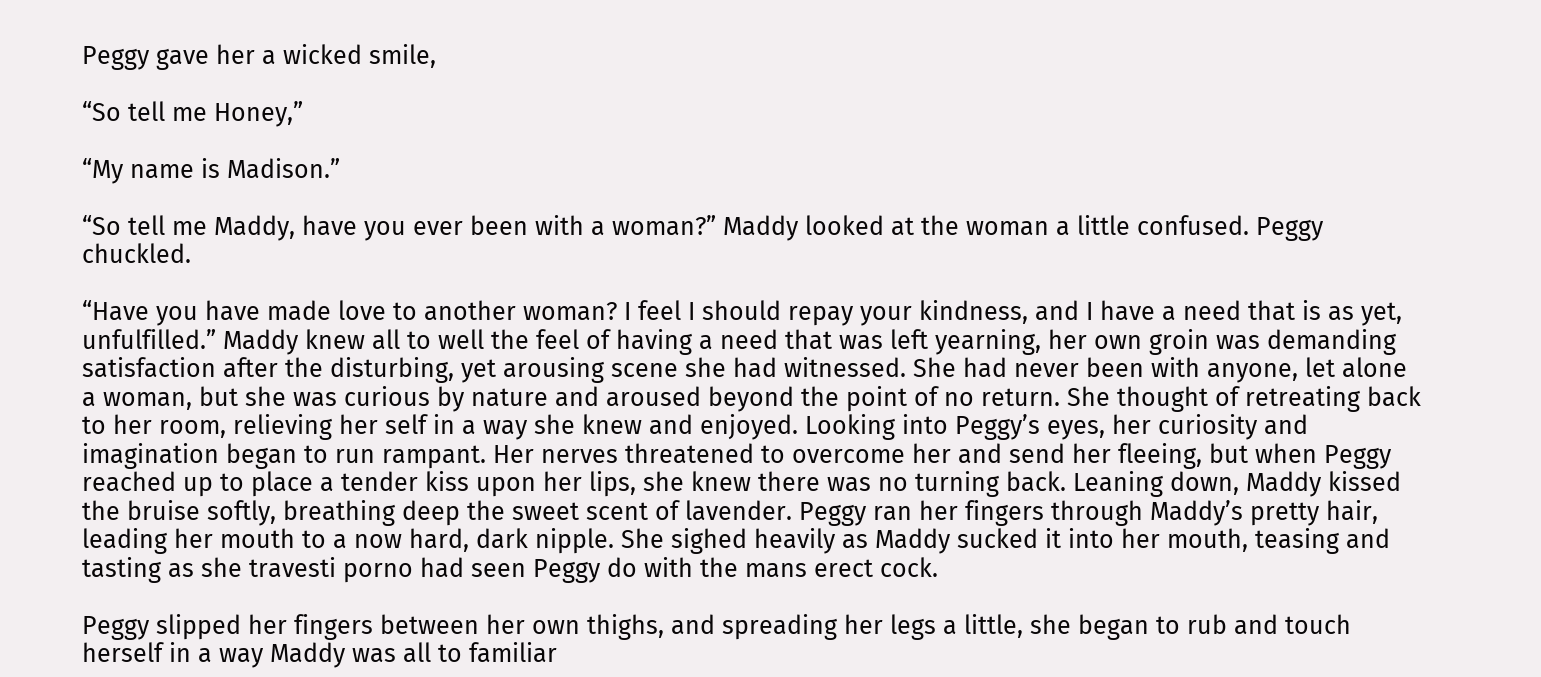Peggy gave her a wicked smile,

“So tell me Honey,”

“My name is Madison.”

“So tell me Maddy, have you ever been with a woman?” Maddy looked at the woman a little confused. Peggy chuckled.

“Have you have made love to another woman? I feel I should repay your kindness, and I have a need that is as yet, unfulfilled.” Maddy knew all to well the feel of having a need that was left yearning, her own groin was demanding satisfaction after the disturbing, yet arousing scene she had witnessed. She had never been with anyone, let alone a woman, but she was curious by nature and aroused beyond the point of no return. She thought of retreating back to her room, relieving her self in a way she knew and enjoyed. Looking into Peggy’s eyes, her curiosity and imagination began to run rampant. Her nerves threatened to overcome her and send her fleeing, but when Peggy reached up to place a tender kiss upon her lips, she knew there was no turning back. Leaning down, Maddy kissed the bruise softly, breathing deep the sweet scent of lavender. Peggy ran her fingers through Maddy’s pretty hair, leading her mouth to a now hard, dark nipple. She sighed heavily as Maddy sucked it into her mouth, teasing and tasting as she travesti porno had seen Peggy do with the mans erect cock.

Peggy slipped her fingers between her own thighs, and spreading her legs a little, she began to rub and touch herself in a way Maddy was all to familiar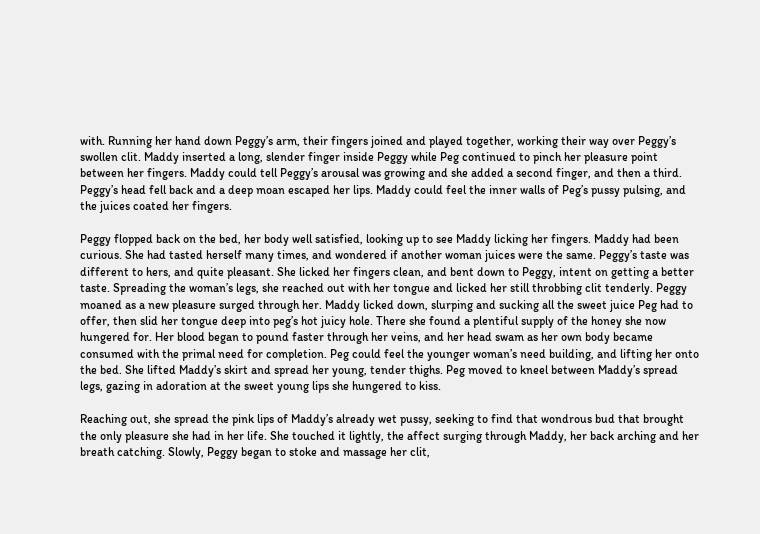with. Running her hand down Peggy’s arm, their fingers joined and played together, working their way over Peggy’s swollen clit. Maddy inserted a long, slender finger inside Peggy while Peg continued to pinch her pleasure point between her fingers. Maddy could tell Peggy’s arousal was growing and she added a second finger, and then a third. Peggy’s head fell back and a deep moan escaped her lips. Maddy could feel the inner walls of Peg’s pussy pulsing, and the juices coated her fingers.

Peggy flopped back on the bed, her body well satisfied, looking up to see Maddy licking her fingers. Maddy had been curious. She had tasted herself many times, and wondered if another woman juices were the same. Peggy’s taste was different to hers, and quite pleasant. She licked her fingers clean, and bent down to Peggy, intent on getting a better taste. Spreading the woman’s legs, she reached out with her tongue and licked her still throbbing clit tenderly. Peggy moaned as a new pleasure surged through her. Maddy licked down, slurping and sucking all the sweet juice Peg had to offer, then slid her tongue deep into peg’s hot juicy hole. There she found a plentiful supply of the honey she now hungered for. Her blood began to pound faster through her veins, and her head swam as her own body became consumed with the primal need for completion. Peg could feel the younger woman’s need building, and lifting her onto the bed. She lifted Maddy’s skirt and spread her young, tender thighs. Peg moved to kneel between Maddy’s spread legs, gazing in adoration at the sweet young lips she hungered to kiss.

Reaching out, she spread the pink lips of Maddy’s already wet pussy, seeking to find that wondrous bud that brought the only pleasure she had in her life. She touched it lightly, the affect surging through Maddy, her back arching and her breath catching. Slowly, Peggy began to stoke and massage her clit,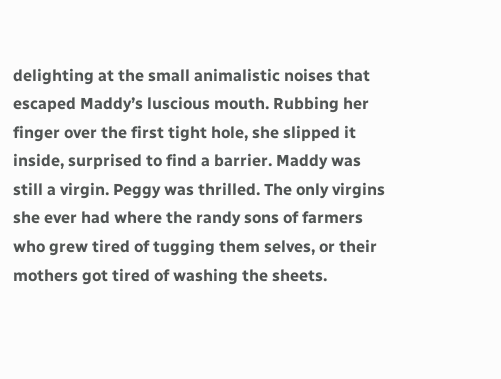delighting at the small animalistic noises that escaped Maddy’s luscious mouth. Rubbing her finger over the first tight hole, she slipped it inside, surprised to find a barrier. Maddy was still a virgin. Peggy was thrilled. The only virgins she ever had where the randy sons of farmers who grew tired of tugging them selves, or their mothers got tired of washing the sheets.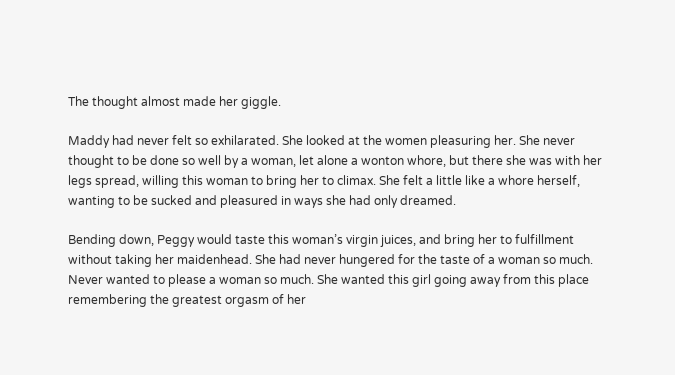The thought almost made her giggle.

Maddy had never felt so exhilarated. She looked at the women pleasuring her. She never thought to be done so well by a woman, let alone a wonton whore, but there she was with her legs spread, willing this woman to bring her to climax. She felt a little like a whore herself, wanting to be sucked and pleasured in ways she had only dreamed.

Bending down, Peggy would taste this woman’s virgin juices, and bring her to fulfillment without taking her maidenhead. She had never hungered for the taste of a woman so much. Never wanted to please a woman so much. She wanted this girl going away from this place remembering the greatest orgasm of her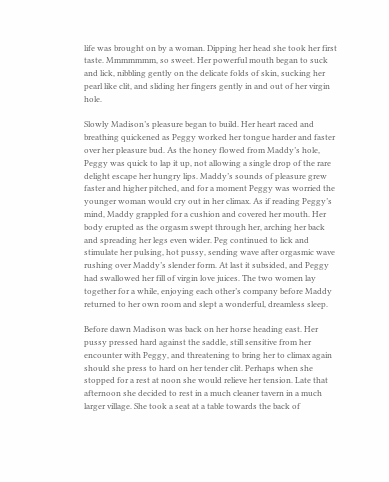life was brought on by a woman. Dipping her head she took her first taste. Mmmmmmm, so sweet. Her powerful mouth began to suck and lick, nibbling gently on the delicate folds of skin, sucking her pearl like clit, and sliding her fingers gently in and out of her virgin hole.

Slowly Madison’s pleasure began to build. Her heart raced and breathing quickened as Peggy worked her tongue harder and faster over her pleasure bud. As the honey flowed from Maddy’s hole, Peggy was quick to lap it up, not allowing a single drop of the rare delight escape her hungry lips. Maddy’s sounds of pleasure grew faster and higher pitched, and for a moment Peggy was worried the younger woman would cry out in her climax. As if reading Peggy’s mind, Maddy grappled for a cushion and covered her mouth. Her body erupted as the orgasm swept through her, arching her back and spreading her legs even wider. Peg continued to lick and stimulate her pulsing, hot pussy, sending wave after orgasmic wave rushing over Maddy’s slender form. At last it subsided, and Peggy had swallowed her fill of virgin love juices. The two women lay together for a while, enjoying each other’s company before Maddy returned to her own room and slept a wonderful, dreamless sleep.

Before dawn Madison was back on her horse heading east. Her pussy pressed hard against the saddle, still sensitive from her encounter with Peggy, and threatening to bring her to climax again should she press to hard on her tender clit. Perhaps when she stopped for a rest at noon she would relieve her tension. Late that afternoon she decided to rest in a much cleaner tavern in a much larger village. She took a seat at a table towards the back of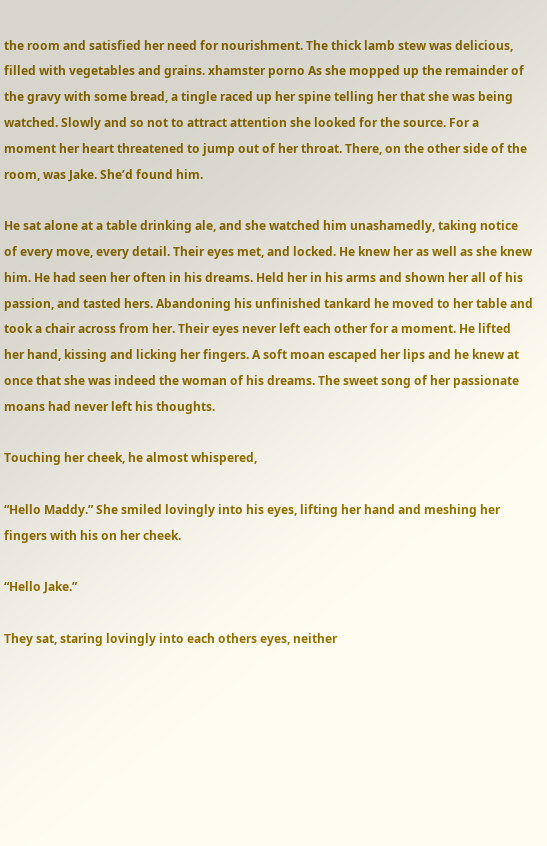the room and satisfied her need for nourishment. The thick lamb stew was delicious, filled with vegetables and grains. xhamster porno As she mopped up the remainder of the gravy with some bread, a tingle raced up her spine telling her that she was being watched. Slowly and so not to attract attention she looked for the source. For a moment her heart threatened to jump out of her throat. There, on the other side of the room, was Jake. She’d found him.

He sat alone at a table drinking ale, and she watched him unashamedly, taking notice of every move, every detail. Their eyes met, and locked. He knew her as well as she knew him. He had seen her often in his dreams. Held her in his arms and shown her all of his passion, and tasted hers. Abandoning his unfinished tankard he moved to her table and took a chair across from her. Their eyes never left each other for a moment. He lifted her hand, kissing and licking her fingers. A soft moan escaped her lips and he knew at once that she was indeed the woman of his dreams. The sweet song of her passionate moans had never left his thoughts.

Touching her cheek, he almost whispered,

“Hello Maddy.” She smiled lovingly into his eyes, lifting her hand and meshing her fingers with his on her cheek.

“Hello Jake.”

They sat, staring lovingly into each others eyes, neither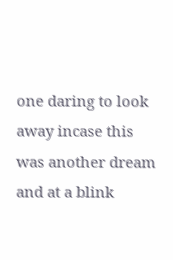one daring to look away incase this was another dream and at a blink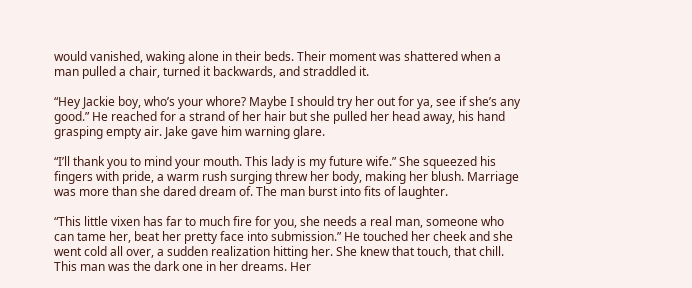would vanished, waking alone in their beds. Their moment was shattered when a man pulled a chair, turned it backwards, and straddled it.

“Hey Jackie boy, who’s your whore? Maybe I should try her out for ya, see if she’s any good.” He reached for a strand of her hair but she pulled her head away, his hand grasping empty air. Jake gave him warning glare.

“I’ll thank you to mind your mouth. This lady is my future wife.” She squeezed his fingers with pride, a warm rush surging threw her body, making her blush. Marriage was more than she dared dream of. The man burst into fits of laughter.

“This little vixen has far to much fire for you, she needs a real man, someone who can tame her, beat her pretty face into submission.” He touched her cheek and she went cold all over, a sudden realization hitting her. She knew that touch, that chill. This man was the dark one in her dreams. Her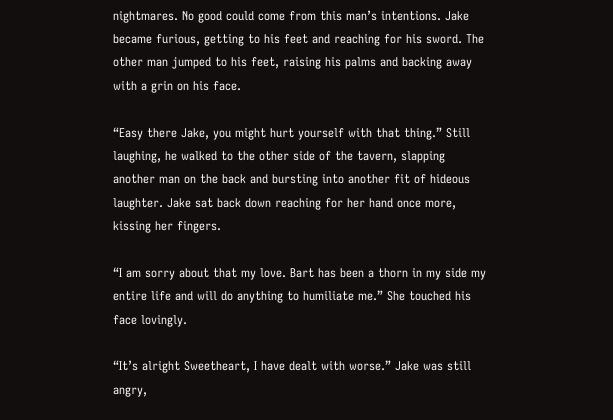nightmares. No good could come from this man’s intentions. Jake became furious, getting to his feet and reaching for his sword. The other man jumped to his feet, raising his palms and backing away with a grin on his face.

“Easy there Jake, you might hurt yourself with that thing.” Still laughing, he walked to the other side of the tavern, slapping another man on the back and bursting into another fit of hideous laughter. Jake sat back down reaching for her hand once more, kissing her fingers.

“I am sorry about that my love. Bart has been a thorn in my side my entire life and will do anything to humiliate me.” She touched his face lovingly.

“It’s alright Sweetheart, I have dealt with worse.” Jake was still angry,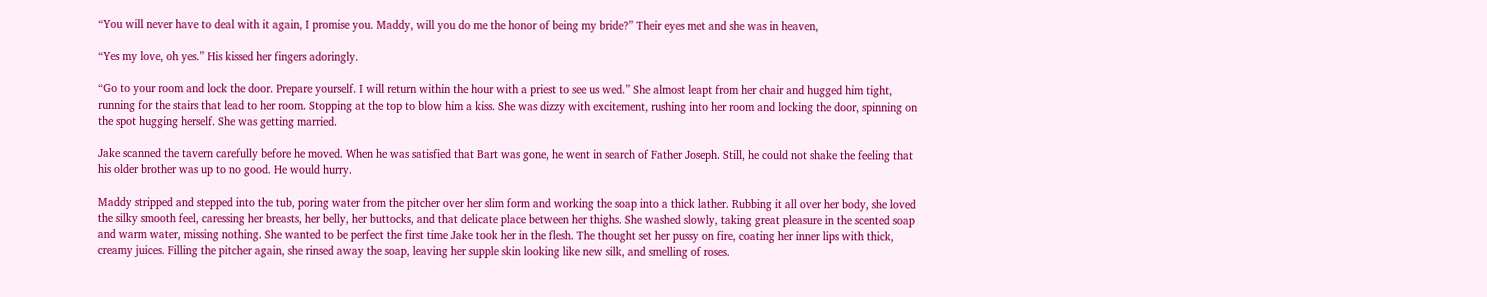“You will never have to deal with it again, I promise you. Maddy, will you do me the honor of being my bride?” Their eyes met and she was in heaven,

“Yes my love, oh yes.” His kissed her fingers adoringly.

“Go to your room and lock the door. Prepare yourself. I will return within the hour with a priest to see us wed.” She almost leapt from her chair and hugged him tight, running for the stairs that lead to her room. Stopping at the top to blow him a kiss. She was dizzy with excitement, rushing into her room and locking the door, spinning on the spot hugging herself. She was getting married.

Jake scanned the tavern carefully before he moved. When he was satisfied that Bart was gone, he went in search of Father Joseph. Still, he could not shake the feeling that his older brother was up to no good. He would hurry.

Maddy stripped and stepped into the tub, poring water from the pitcher over her slim form and working the soap into a thick lather. Rubbing it all over her body, she loved the silky smooth feel, caressing her breasts, her belly, her buttocks, and that delicate place between her thighs. She washed slowly, taking great pleasure in the scented soap and warm water, missing nothing. She wanted to be perfect the first time Jake took her in the flesh. The thought set her pussy on fire, coating her inner lips with thick, creamy juices. Filling the pitcher again, she rinsed away the soap, leaving her supple skin looking like new silk, and smelling of roses.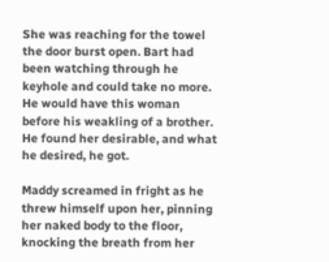She was reaching for the towel the door burst open. Bart had been watching through he keyhole and could take no more. He would have this woman before his weakling of a brother. He found her desirable, and what he desired, he got.

Maddy screamed in fright as he threw himself upon her, pinning her naked body to the floor, knocking the breath from her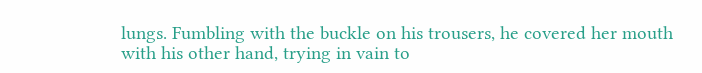lungs. Fumbling with the buckle on his trousers, he covered her mouth with his other hand, trying in vain to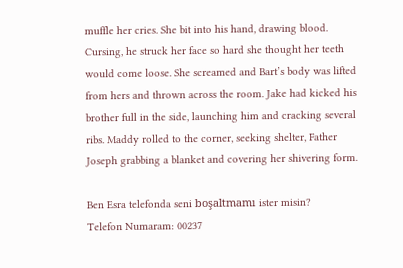muffle her cries. She bit into his hand, drawing blood. Cursing, he struck her face so hard she thought her teeth would come loose. She screamed and Bart’s body was lifted from hers and thrown across the room. Jake had kicked his brother full in the side, launching him and cracking several ribs. Maddy rolled to the corner, seeking shelter, Father Joseph grabbing a blanket and covering her shivering form.

Ben Esra telefonda seni boşaltmamı ister misin?
Telefon Numaram: 00237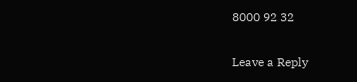8000 92 32

Leave a Reply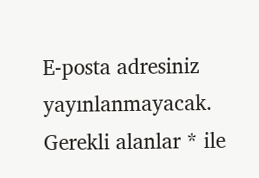E-posta adresiniz yayınlanmayacak. Gerekli alanlar * ile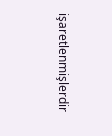işaretlenmişlerdir